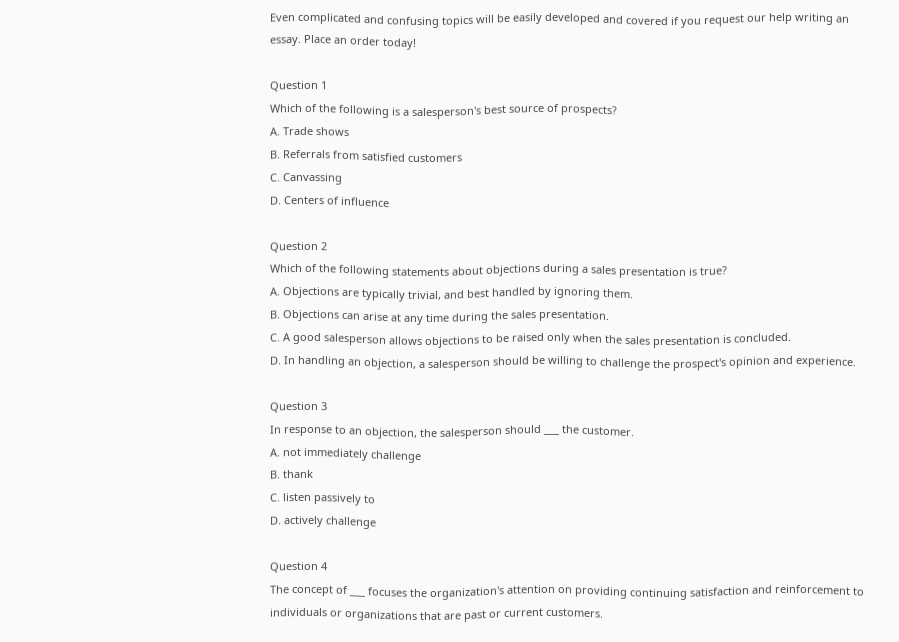Even complicated and confusing topics will be easily developed and covered if you request our help writing an essay. Place an order today!

Question 1
Which of the following is a salesperson's best source of prospects?
A. Trade shows
B. Referrals from satisfied customers
C. Canvassing
D. Centers of influence

Question 2
Which of the following statements about objections during a sales presentation is true?
A. Objections are typically trivial, and best handled by ignoring them.
B. Objections can arise at any time during the sales presentation.
C. A good salesperson allows objections to be raised only when the sales presentation is concluded.
D. In handling an objection, a salesperson should be willing to challenge the prospect's opinion and experience.

Question 3
In response to an objection, the salesperson should ___ the customer.
A. not immediately challenge
B. thank
C. listen passively to
D. actively challenge

Question 4
The concept of ___ focuses the organization's attention on providing continuing satisfaction and reinforcement to individuals or organizations that are past or current customers.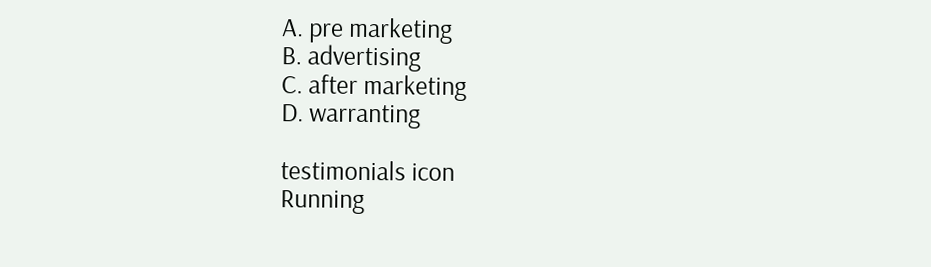A. pre marketing
B. advertising
C. after marketing
D. warranting

testimonials icon
Running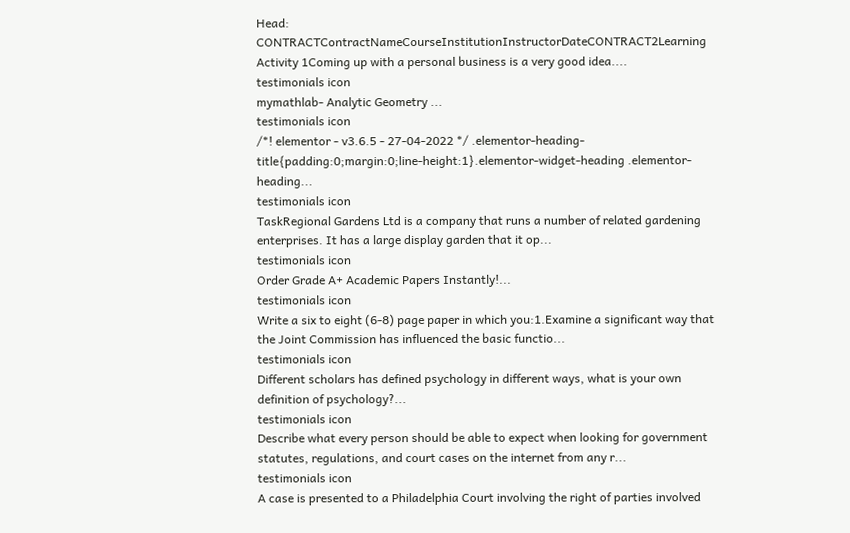Head: CONTRACTContractNameCourseInstitutionInstructorDateCONTRACT2Learning Activity 1Coming up with a personal business is a very good idea....
testimonials icon
mymathlab- Analytic Geometry ...
testimonials icon
/*! elementor - v3.6.5 - 27-04-2022 */ .elementor-heading-title{padding:0;margin:0;line-height:1}.elementor-widget-heading .elementor-heading...
testimonials icon
TaskRegional Gardens Ltd is a company that runs a number of related gardening enterprises. It has a large display garden that it op...
testimonials icon
Order Grade A+ Academic Papers Instantly!...
testimonials icon
Write a six to eight (6-8) page paper in which you:1.Examine a significant way that the Joint Commission has influenced the basic functio...
testimonials icon
Different scholars has defined psychology in different ways, what is your own definition of psychology?...
testimonials icon
Describe what every person should be able to expect when looking for government statutes, regulations, and court cases on the internet from any r...
testimonials icon
A case is presented to a Philadelphia Court involving the right of parties involved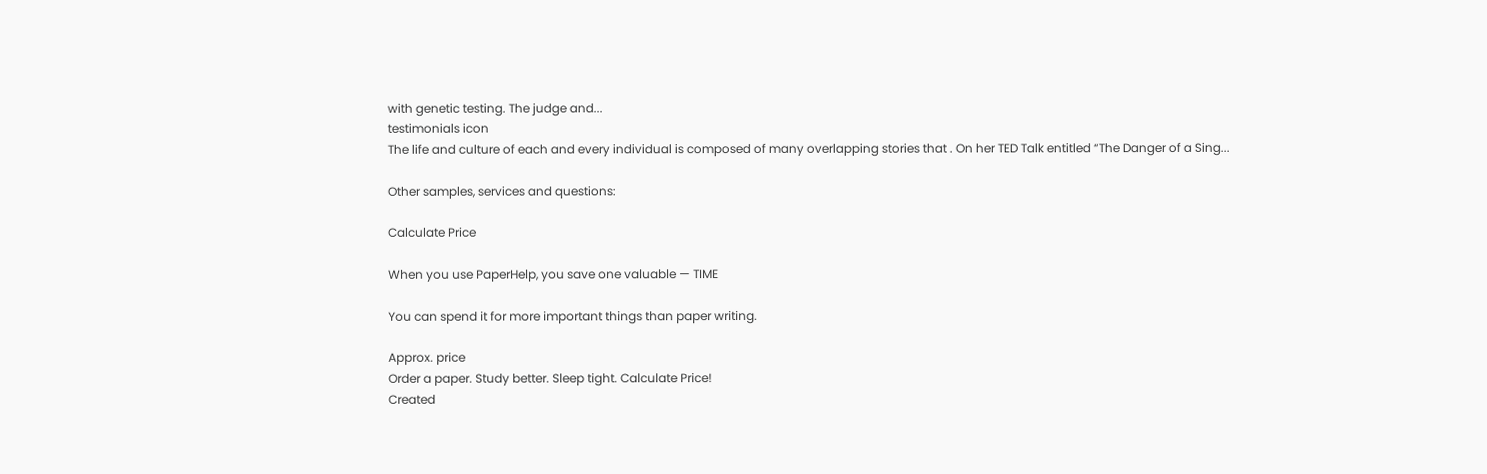with genetic testing. The judge and...
testimonials icon
The life and culture of each and every individual is composed of many overlapping stories that . On her TED Talk entitled “The Danger of a Sing...

Other samples, services and questions:

Calculate Price

When you use PaperHelp, you save one valuable — TIME

You can spend it for more important things than paper writing.

Approx. price
Order a paper. Study better. Sleep tight. Calculate Price!
Created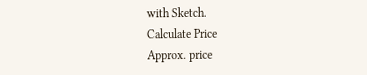with Sketch.
Calculate Price
Approx. price